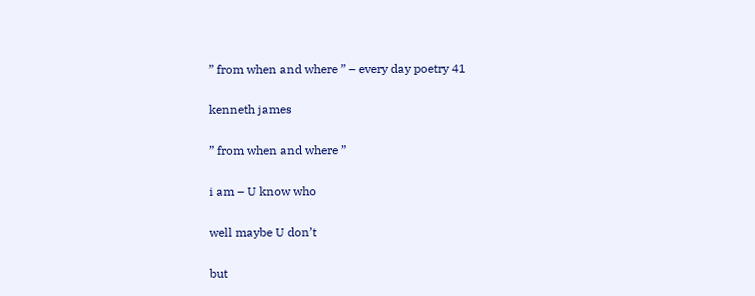” from when and where ” – every day poetry 41

kenneth james

” from when and where ”

i am – U know who

well maybe U don’t

but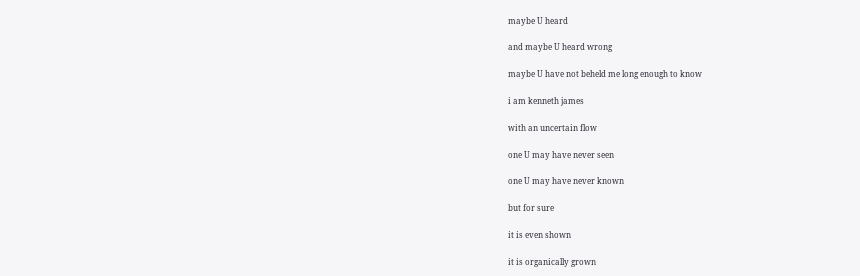maybe U heard

and maybe U heard wrong

maybe U have not beheld me long enough to know

i am kenneth james

with an uncertain flow

one U may have never seen

one U may have never known

but for sure

it is even shown

it is organically grown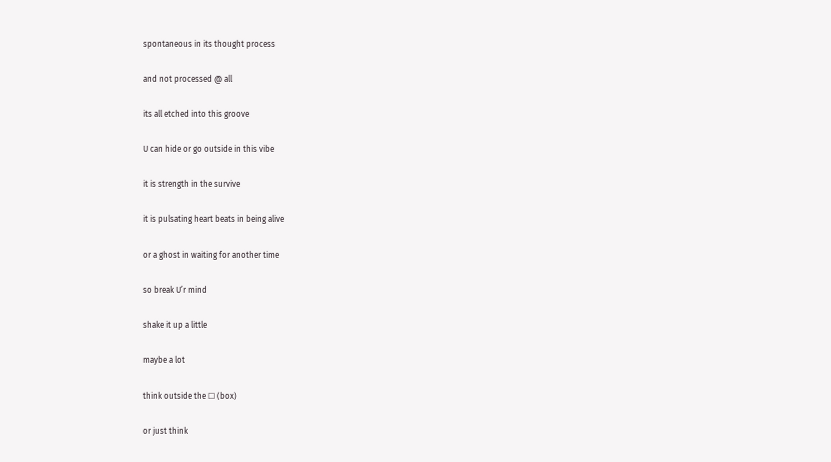spontaneous in its thought process

and not processed @ all

its all etched into this groove

U can hide or go outside in this vibe

it is strength in the survive

it is pulsating heart beats in being alive

or a ghost in waiting for another time

so break U’r mind

shake it up a little

maybe a lot

think outside the ☐ (box)

or just think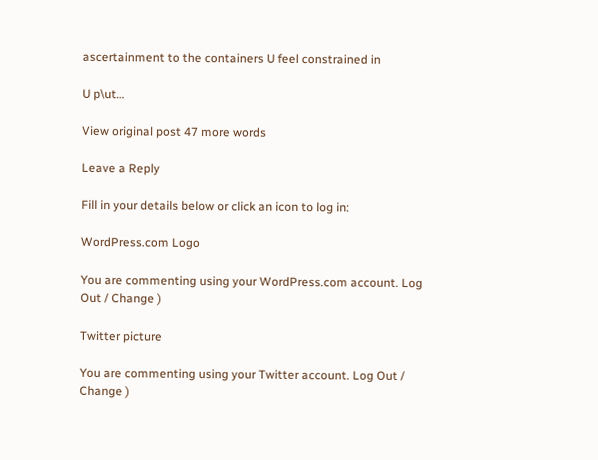ascertainment to the containers U feel constrained in

U p\ut…

View original post 47 more words

Leave a Reply

Fill in your details below or click an icon to log in:

WordPress.com Logo

You are commenting using your WordPress.com account. Log Out / Change )

Twitter picture

You are commenting using your Twitter account. Log Out / Change )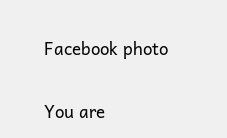Facebook photo

You are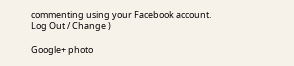commenting using your Facebook account. Log Out / Change )

Google+ photo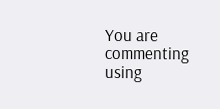You are commenting using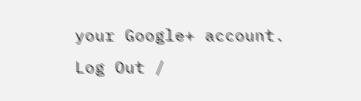your Google+ account. Log Out /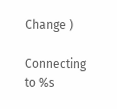Change )

Connecting to %s